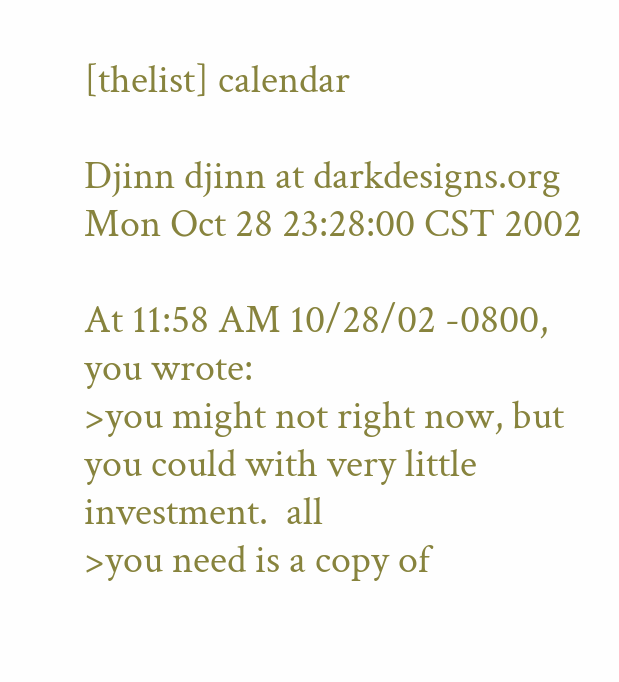[thelist] calendar

Djinn djinn at darkdesigns.org
Mon Oct 28 23:28:00 CST 2002

At 11:58 AM 10/28/02 -0800, you wrote:
>you might not right now, but you could with very little investment.  all
>you need is a copy of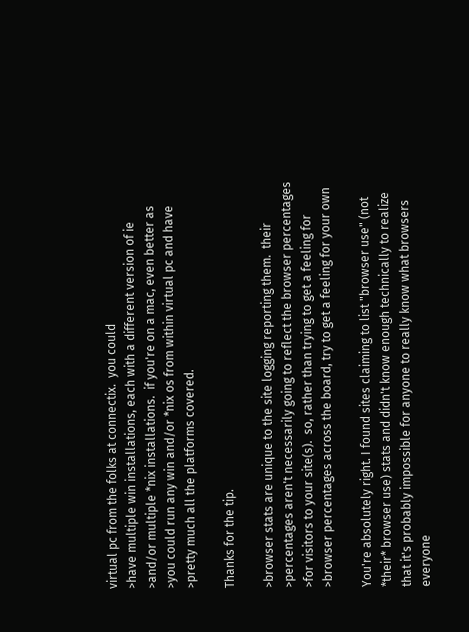virtual pc from the folks at connectix.  you could
>have multiple win installations, each with a different version of ie
>and/or multiple *nix installations.  if you're on a mac, even better as
>you could run any win and/or *nix os from within virtual pc and have
>pretty much all the platforms covered.

Thanks for the tip.

>browser stats are unique to the site logging reporting them.  their
>percentages aren't necessarily going to reflect the browser percentages
>for visitors to your site(s).  so, rather than trying to get a feeling for
>browser percentages across the board, try to get a feeling for your own

You're absolutely right. I found sites claiming to list "browser use" (not
*their* browser use) stats and didn't know enough technically to realize
that it's probably impossible for anyone to really know what browsers
everyone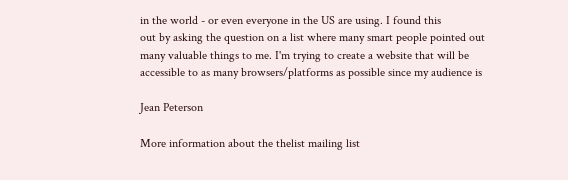in the world - or even everyone in the US are using. I found this
out by asking the question on a list where many smart people pointed out
many valuable things to me. I'm trying to create a website that will be
accessible to as many browsers/platforms as possible since my audience is

Jean Peterson

More information about the thelist mailing list